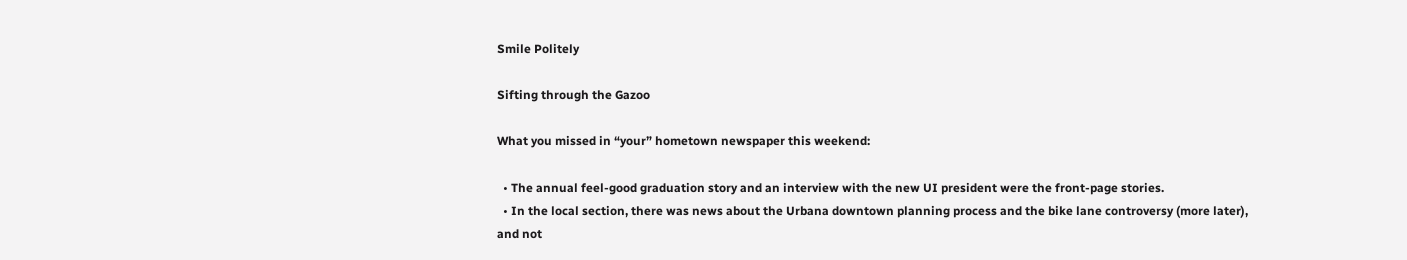Smile Politely

Sifting through the Gazoo

What you missed in “your” hometown newspaper this weekend:

  • The annual feel-good graduation story and an interview with the new UI president were the front-page stories.
  • In the local section, there was news about the Urbana downtown planning process and the bike lane controversy (more later), and not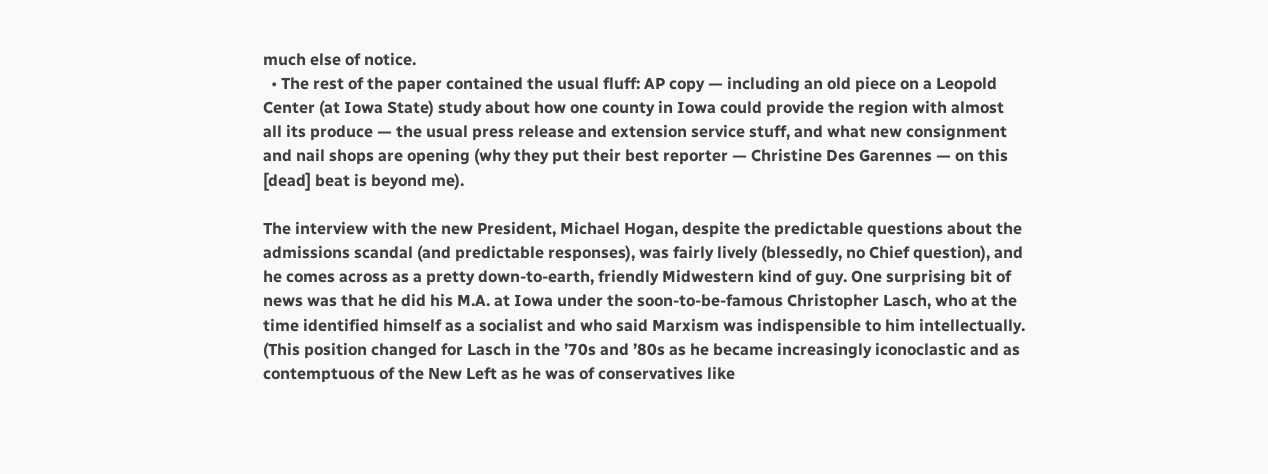much else of notice.
  • The rest of the paper contained the usual fluff: AP copy — including an old piece on a Leopold Center (at Iowa State) study about how one county in Iowa could provide the region with almost all its produce — the usual press release and extension service stuff, and what new consignment and nail shops are opening (why they put their best reporter — Christine Des Garennes — on this [dead] beat is beyond me).

The interview with the new President, Michael Hogan, despite the predictable questions about the admissions scandal (and predictable responses), was fairly lively (blessedly, no Chief question), and he comes across as a pretty down-to-earth, friendly Midwestern kind of guy. One surprising bit of news was that he did his M.A. at Iowa under the soon-to-be-famous Christopher Lasch, who at the time identified himself as a socialist and who said Marxism was indispensible to him intellectually. (This position changed for Lasch in the ’70s and ’80s as he became increasingly iconoclastic and as contemptuous of the New Left as he was of conservatives like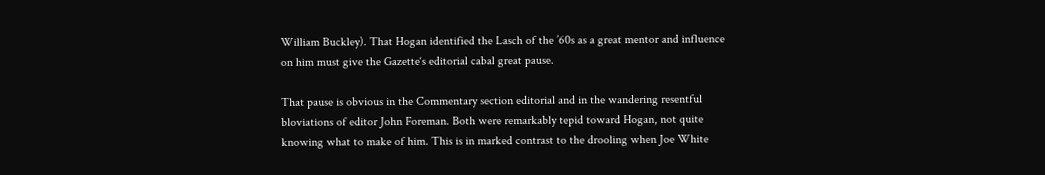William Buckley). That Hogan identified the Lasch of the ’60s as a great mentor and influence on him must give the Gazette‘s editorial cabal great pause.

That pause is obvious in the Commentary section editorial and in the wandering resentful bloviations of editor John Foreman. Both were remarkably tepid toward Hogan, not quite knowing what to make of him. This is in marked contrast to the drooling when Joe White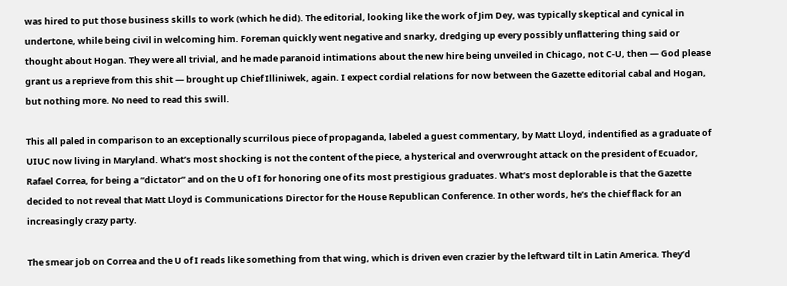was hired to put those business skills to work (which he did). The editorial, looking like the work of Jim Dey, was typically skeptical and cynical in undertone, while being civil in welcoming him. Foreman quickly went negative and snarky, dredging up every possibly unflattering thing said or thought about Hogan. They were all trivial, and he made paranoid intimations about the new hire being unveiled in Chicago, not C-U, then — God please grant us a reprieve from this shit — brought up Chief Illiniwek, again. I expect cordial relations for now between the Gazette editorial cabal and Hogan, but nothing more. No need to read this swill.

This all paled in comparison to an exceptionally scurrilous piece of propaganda, labeled a guest commentary, by Matt Lloyd, indentified as a graduate of UIUC now living in Maryland. What’s most shocking is not the content of the piece, a hysterical and overwrought attack on the president of Ecuador, Rafael Correa, for being a “dictator” and on the U of I for honoring one of its most prestigious graduates. What’s most deplorable is that the Gazette decided to not reveal that Matt Lloyd is Communications Director for the House Republican Conference. In other words, he’s the chief flack for an increasingly crazy party.

The smear job on Correa and the U of I reads like something from that wing, which is driven even crazier by the leftward tilt in Latin America. They’d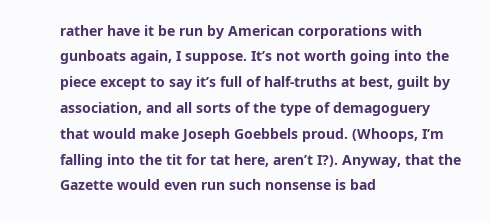rather have it be run by American corporations with gunboats again, I suppose. It’s not worth going into the piece except to say it’s full of half-truths at best, guilt by association, and all sorts of the type of demagoguery that would make Joseph Goebbels proud. (Whoops, I’m falling into the tit for tat here, aren’t I?). Anyway, that the Gazette would even run such nonsense is bad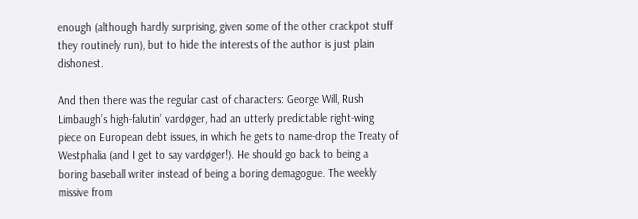enough (although hardly surprising, given some of the other crackpot stuff they routinely run), but to hide the interests of the author is just plain dishonest.

And then there was the regular cast of characters: George Will, Rush Limbaugh’s high-falutin’ vardøger, had an utterly predictable right-wing piece on European debt issues, in which he gets to name-drop the Treaty of Westphalia (and I get to say vardøger!). He should go back to being a boring baseball writer instead of being a boring demagogue. The weekly missive from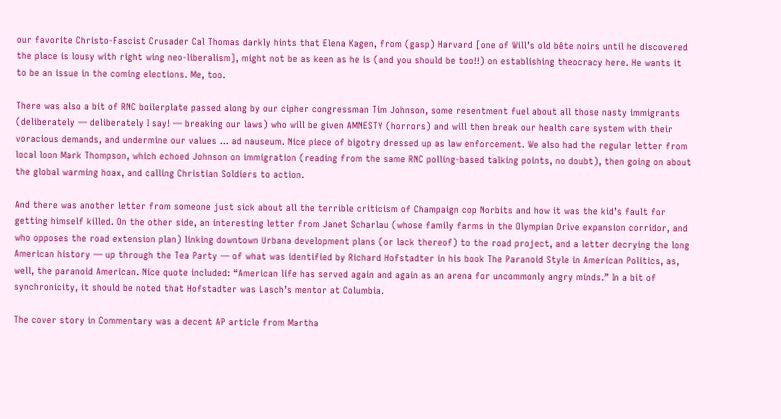our favorite Christo-Fascist Crusader Cal Thomas darkly hints that Elena Kagen, from (gasp) Harvard [one of Will’s old bête noirs until he discovered the place is lousy with right wing neo-liberalism], might not be as keen as he is (and you should be too!!) on establishing theocracy here. He wants it to be an issue in the coming elections. Me, too.

There was also a bit of RNC boilerplate passed along by our cipher congressman Tim Johnson, some resentment fuel about all those nasty immigrants (deliberately — deliberately I say! — breaking our laws) who will be given AMNESTY (horrors) and will then break our health care system with their voracious demands, and undermine our values … ad nauseum. Nice piece of bigotry dressed up as law enforcement. We also had the regular letter from local loon Mark Thompson, which echoed Johnson on immigration (reading from the same RNC polling-based talking points, no doubt), then going on about the global warming hoax, and calling Christian Soldiers to action.

And there was another letter from someone just sick about all the terrible criticism of Champaign cop Norbits and how it was the kid’s fault for getting himself killed. On the other side, an interesting letter from Janet Scharlau (whose family farms in the Olympian Drive expansion corridor, and who opposes the road extension plan) linking downtown Urbana development plans (or lack thereof) to the road project, and a letter decrying the long American history — up through the Tea Party — of what was identified by Richard Hofstadter in his book The Paranoid Style in American Politics, as, well, the paranoid American. Nice quote included: “American life has served again and again as an arena for uncommonly angry minds.” In a bit of synchronicity, it should be noted that Hofstadter was Lasch’s mentor at Columbia.

The cover story in Commentary was a decent AP article from Martha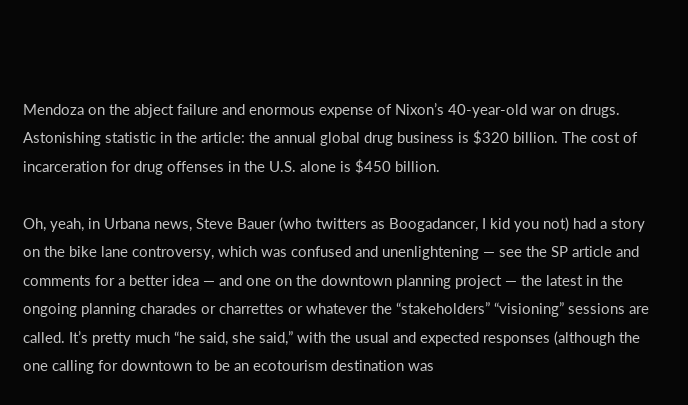Mendoza on the abject failure and enormous expense of Nixon’s 40-year-old war on drugs. Astonishing statistic in the article: the annual global drug business is $320 billion. The cost of incarceration for drug offenses in the U.S. alone is $450 billion.

Oh, yeah, in Urbana news, Steve Bauer (who twitters as Boogadancer, I kid you not) had a story on the bike lane controversy, which was confused and unenlightening — see the SP article and comments for a better idea — and one on the downtown planning project — the latest in the ongoing planning charades or charrettes or whatever the “stakeholders” “visioning” sessions are called. It’s pretty much “he said, she said,” with the usual and expected responses (although the one calling for downtown to be an ecotourism destination was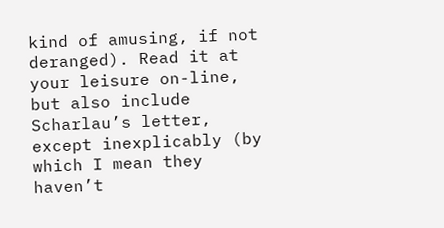kind of amusing, if not deranged). Read it at your leisure on-line, but also include Scharlau’s letter, except inexplicably (by which I mean they haven’t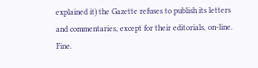explained it) the Gazette refuses to publish its letters and commentaries, except for their editorials, on-line. Fine.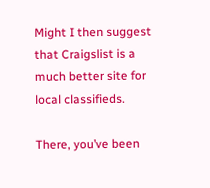Might I then suggest that Craigslist is a much better site for local classifieds.

There, you’ve been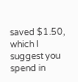saved $1.50, which I suggest you spend in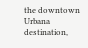the downtown Urbana destination,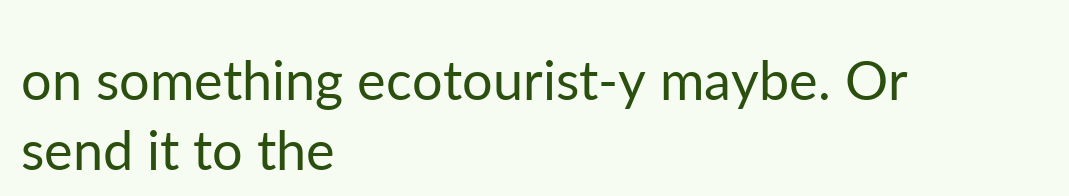on something ecotourist-y maybe. Or send it to the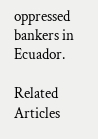oppressed bankers in Ecuador.

Related Articles